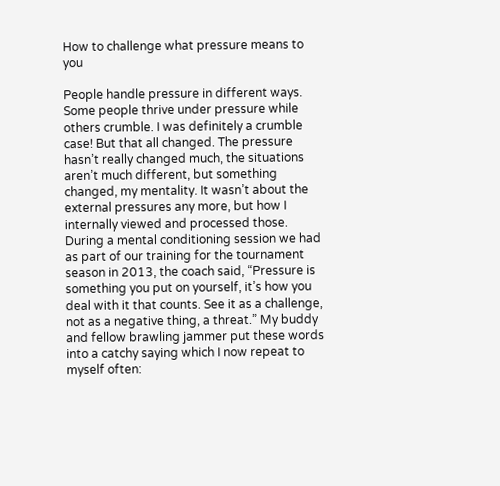How to challenge what pressure means to you

People handle pressure in different ways. Some people thrive under pressure while others crumble. I was definitely a crumble case! But that all changed. The pressure hasn’t really changed much, the situations aren’t much different, but something changed, my mentality. It wasn’t about the external pressures any more, but how I internally viewed and processed those. During a mental conditioning session we had as part of our training for the tournament season in 2013, the coach said, “Pressure is something you put on yourself, it’s how you deal with it that counts. See it as a challenge, not as a negative thing, a threat.” My buddy and fellow brawling jammer put these words into a catchy saying which I now repeat to myself often: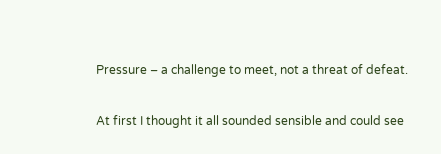Pressure – a challenge to meet, not a threat of defeat.

At first I thought it all sounded sensible and could see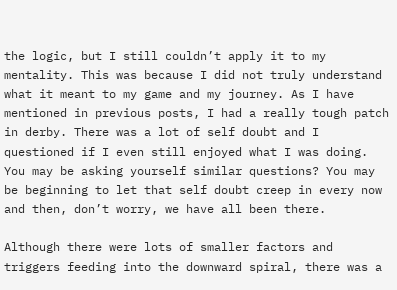the logic, but I still couldn’t apply it to my mentality. This was because I did not truly understand what it meant to my game and my journey. As I have mentioned in previous posts, I had a really tough patch in derby. There was a lot of self doubt and I questioned if I even still enjoyed what I was doing. You may be asking yourself similar questions? You may be beginning to let that self doubt creep in every now and then, don’t worry, we have all been there.

Although there were lots of smaller factors and triggers feeding into the downward spiral, there was a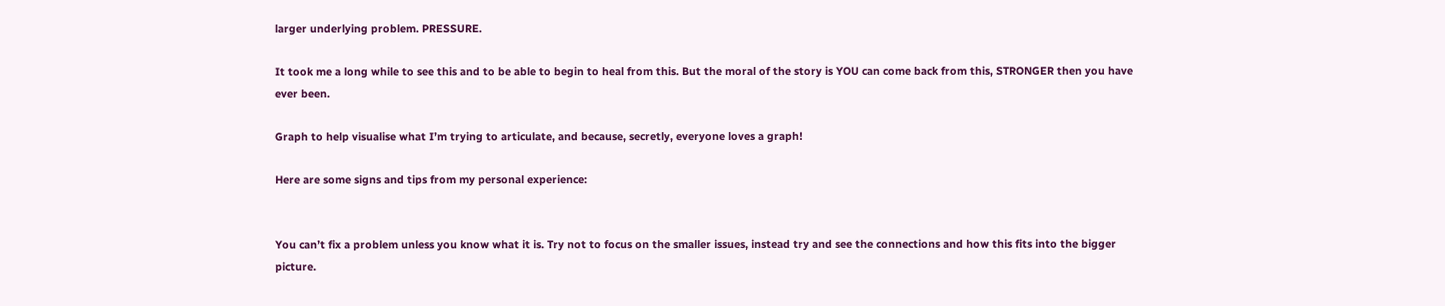larger underlying problem. PRESSURE.

It took me a long while to see this and to be able to begin to heal from this. But the moral of the story is YOU can come back from this, STRONGER then you have ever been.

Graph to help visualise what I’m trying to articulate, and because, secretly, everyone loves a graph!

Here are some signs and tips from my personal experience:


You can’t fix a problem unless you know what it is. Try not to focus on the smaller issues, instead try and see the connections and how this fits into the bigger picture.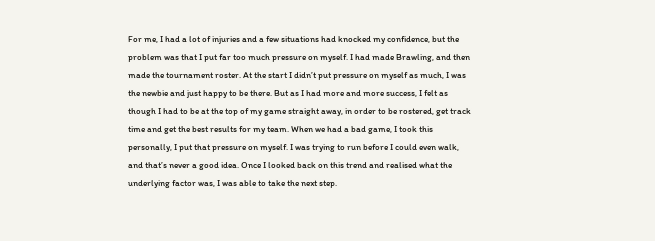For me, I had a lot of injuries and a few situations had knocked my confidence, but the problem was that I put far too much pressure on myself. I had made Brawling, and then made the tournament roster. At the start I didn’t put pressure on myself as much, I was the newbie and just happy to be there. But as I had more and more success, I felt as though I had to be at the top of my game straight away, in order to be rostered, get track time and get the best results for my team. When we had a bad game, I took this personally, I put that pressure on myself. I was trying to run before I could even walk, and that’s never a good idea. Once I looked back on this trend and realised what the underlying factor was, I was able to take the next step.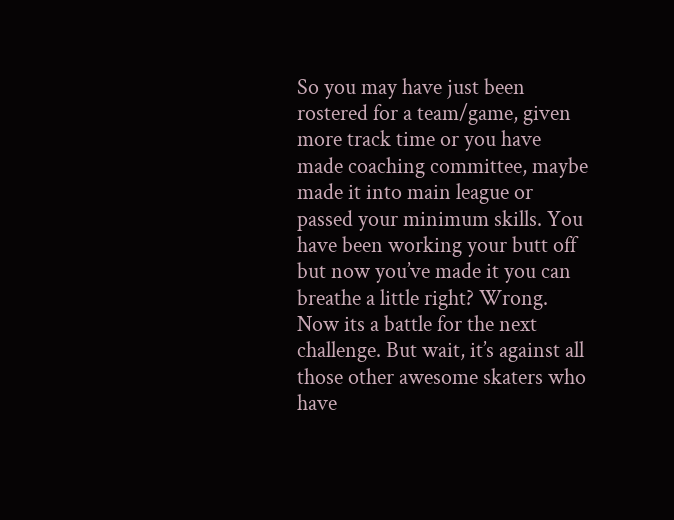So you may have just been rostered for a team/game, given more track time or you have made coaching committee, maybe made it into main league or passed your minimum skills. You have been working your butt off but now you’ve made it you can breathe a little right? Wrong. Now its a battle for the next challenge. But wait, it’s against all those other awesome skaters who have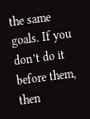the same goals. If you don’t do it before them, then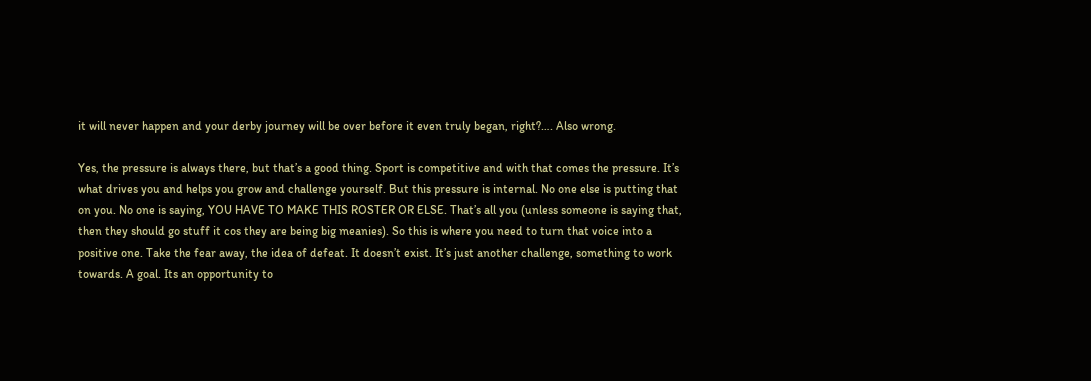it will never happen and your derby journey will be over before it even truly began, right?…. Also wrong.

Yes, the pressure is always there, but that’s a good thing. Sport is competitive and with that comes the pressure. It’s what drives you and helps you grow and challenge yourself. But this pressure is internal. No one else is putting that on you. No one is saying, YOU HAVE TO MAKE THIS ROSTER OR ELSE. That’s all you (unless someone is saying that, then they should go stuff it cos they are being big meanies). So this is where you need to turn that voice into a positive one. Take the fear away, the idea of defeat. It doesn’t exist. It’s just another challenge, something to work towards. A goal. Its an opportunity to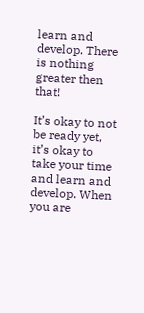learn and develop. There is nothing greater then that!

It’s okay to not be ready yet, it’s okay to take your time and learn and develop. When you are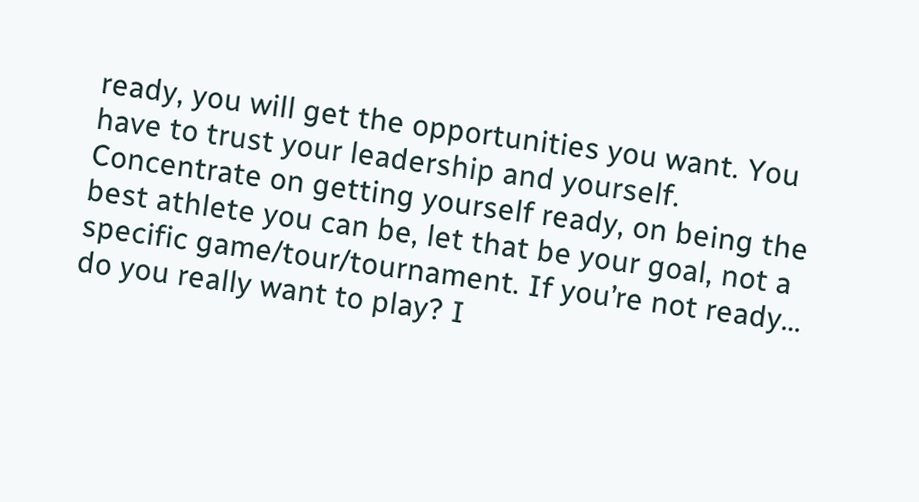ready, you will get the opportunities you want. You have to trust your leadership and yourself. Concentrate on getting yourself ready, on being the best athlete you can be, let that be your goal, not a specific game/tour/tournament. If you’re not ready… do you really want to play? I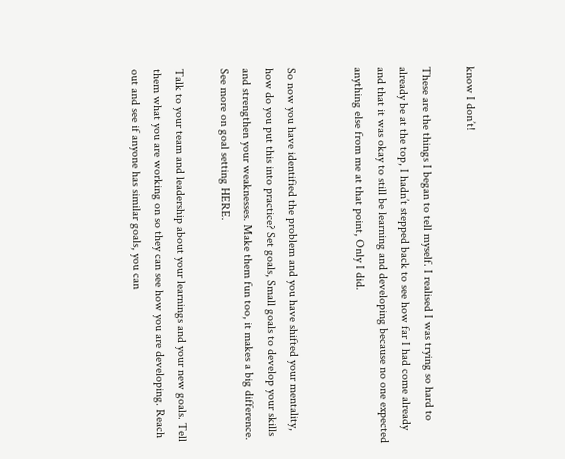know I don’t!

These are the things I began to tell myself. I realised I was trying so hard to already be at the top, I hadn’t stepped back to see how far I had come already and that it was okay to still be learning and developing because no one expected anything else from me at that point, Only I did.


So now you have identified the problem and you have shifted your mentality, how do you put this into practice? Set goals, Small goals to develop your skills and strengthen your weaknesses. Make them fun too, it makes a big difference. See more on goal setting HERE.

Talk to your team and leadership about your learnings and your new goals. Tell them what you are working on so they can see how you are developing. Reach out and see if anyone has similar goals, you can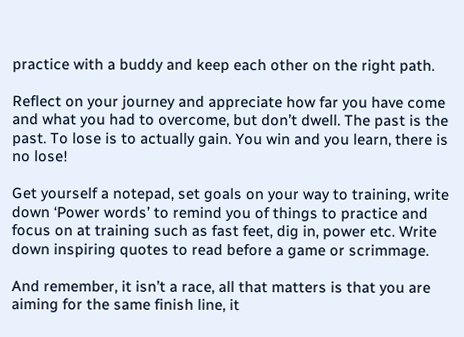practice with a buddy and keep each other on the right path.

Reflect on your journey and appreciate how far you have come and what you had to overcome, but don’t dwell. The past is the past. To lose is to actually gain. You win and you learn, there is no lose!

Get yourself a notepad, set goals on your way to training, write down ‘Power words’ to remind you of things to practice and focus on at training such as fast feet, dig in, power etc. Write down inspiring quotes to read before a game or scrimmage.

And remember, it isn’t a race, all that matters is that you are aiming for the same finish line, it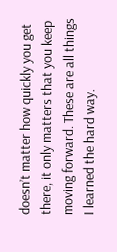doesn’t matter how quickly you get there, it only matters that you keep moving forward. These are all things I learned the hard way.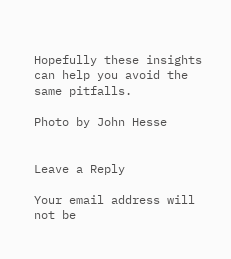Hopefully these insights can help you avoid the same pitfalls.

Photo by John Hesse


Leave a Reply

Your email address will not be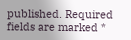published. Required fields are marked *